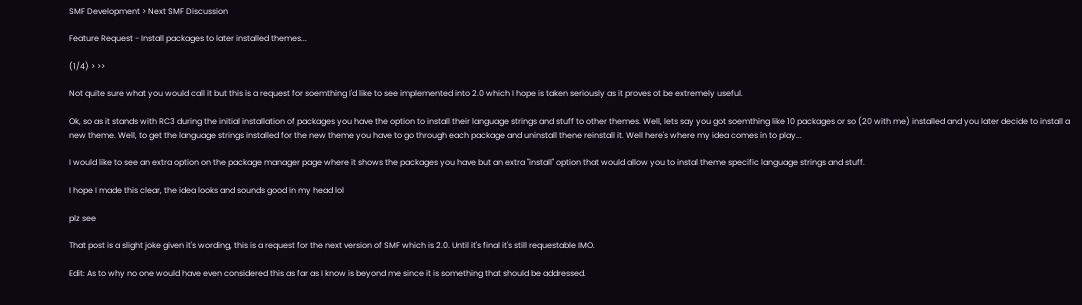SMF Development > Next SMF Discussion

Feature Request - Install packages to later installed themes...

(1/4) > >>

Not quite sure what you would call it but this is a request for soemthing I'd like to see implemented into 2.0 which I hope is taken seriously as it proves ot be extremely useful.

Ok, so as it stands with RC3 during the initial installation of packages you have the option to install their language strings and stuff to other themes. Well, lets say you got soemthing like 10 packages or so (20 with me) installed and you later decide to install a new theme. Well, to get the language strings installed for the new theme you have to go through each package and uninstall thene reinstall it. Well here's where my idea comes in to play...

I would like to see an extra option on the package manager page where it shows the packages you have but an extra "install" option that would allow you to instal theme specific language strings and stuff.

I hope I made this clear, the idea looks and sounds good in my head lol

plz see

That post is a slight joke given it's wording, this is a request for the next version of SMF which is 2.0. Until it's final it's still requestable IMO.

Edit: As to why no one would have even considered this as far as I know is beyond me since it is something that should be addressed.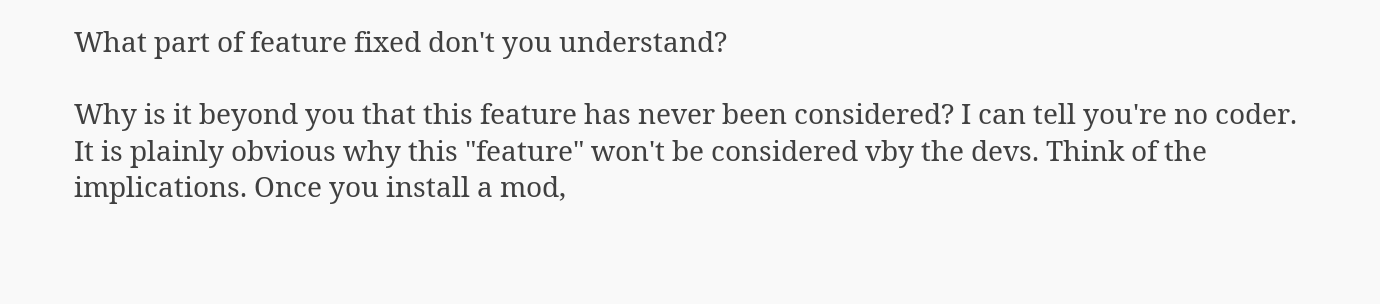What part of feature fixed don't you understand?

Why is it beyond you that this feature has never been considered? I can tell you're no coder. It is plainly obvious why this "feature" won't be considered vby the devs. Think of the implications. Once you install a mod,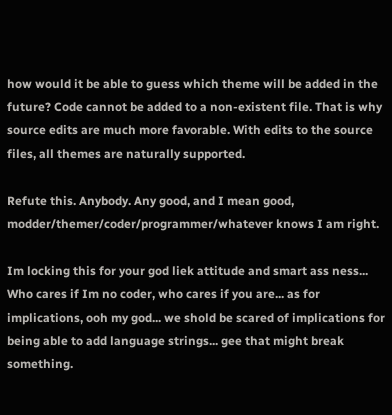how would it be able to guess which theme will be added in the future? Code cannot be added to a non-existent file. That is why source edits are much more favorable. With edits to the source files, all themes are naturally supported.

Refute this. Anybody. Any good, and I mean good, modder/themer/coder/programmer/whatever knows I am right.

Im locking this for your god liek attitude and smart ass ness... Who cares if Im no coder, who cares if you are... as for implications, ooh my god... we shold be scared of implications for being able to add language strings... gee that might break something.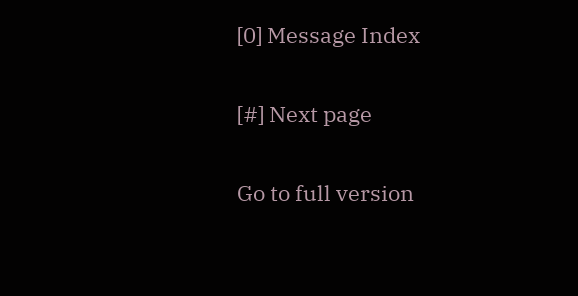[0] Message Index

[#] Next page

Go to full version